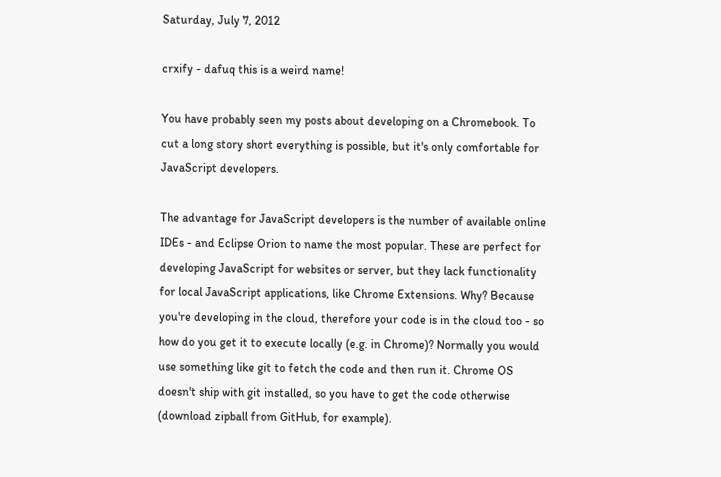Saturday, July 7, 2012

crxify - dafuq this is a weird name!

You have probably seen my posts about developing on a Chromebook. To cut a long story short everything is possible, but it's only comfortable for JavaScript developers.

The advantage for JavaScript developers is the number of available online IDEs - and Eclipse Orion to name the most popular. These are perfect for developing JavaScript for websites or server, but they lack functionality for local JavaScript applications, like Chrome Extensions. Why? Because you're developing in the cloud, therefore your code is in the cloud too - so how do you get it to execute locally (e.g. in Chrome)? Normally you would use something like git to fetch the code and then run it. Chrome OS doesn't ship with git installed, so you have to get the code otherwise (download zipball from GitHub, for example).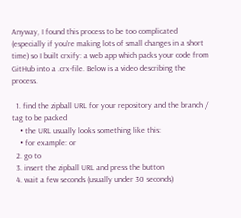Anyway, I found this process to be too complicated (especially if you're making lots of small changes in a short time) so I built crxify: a web app which packs your code from GitHub into a .crx-file. Below is a video describing the process.

  1. find the zipball URL for your repository and the branch / tag to be packed
    • the URL usually looks something like this:
    • for example: or
  2. go to
  3. insert the zipball URL and press the button
  4. wait a few seconds (usually under 30 seconds)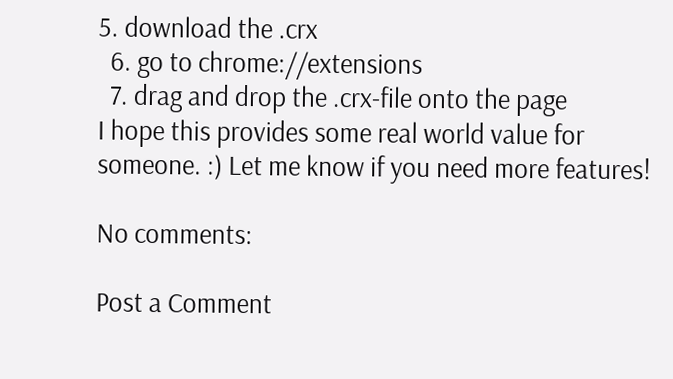5. download the .crx
  6. go to chrome://extensions
  7. drag and drop the .crx-file onto the page
I hope this provides some real world value for someone. :) Let me know if you need more features!

No comments:

Post a Comment